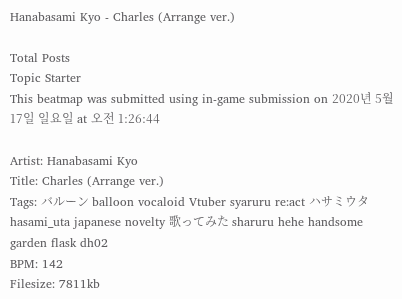Hanabasami Kyo - Charles (Arrange ver.)

Total Posts
Topic Starter
This beatmap was submitted using in-game submission on 2020년 5월 17일 일요일 at 오전 1:26:44

Artist: Hanabasami Kyo
Title: Charles (Arrange ver.)
Tags: バルーン balloon vocaloid Vtuber syaruru re:act ハサミウタ hasami_uta japanese novelty 歌ってみた sharuru hehe handsome garden flask dh02
BPM: 142
Filesize: 7811kb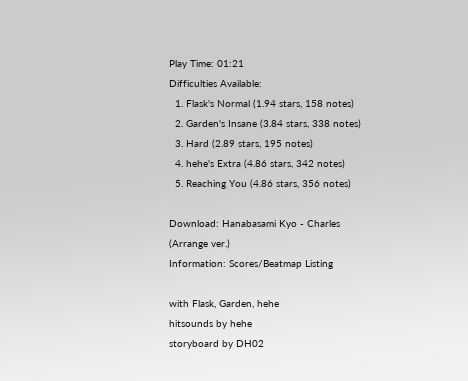Play Time: 01:21
Difficulties Available:
  1. Flask's Normal (1.94 stars, 158 notes)
  2. Garden's Insane (3.84 stars, 338 notes)
  3. Hard (2.89 stars, 195 notes)
  4. hehe's Extra (4.86 stars, 342 notes)
  5. Reaching You (4.86 stars, 356 notes)

Download: Hanabasami Kyo - Charles (Arrange ver.)
Information: Scores/Beatmap Listing

with Flask, Garden, hehe
hitsounds by hehe
storyboard by DH02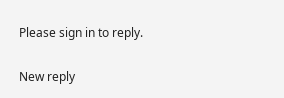Please sign in to reply.

New reply